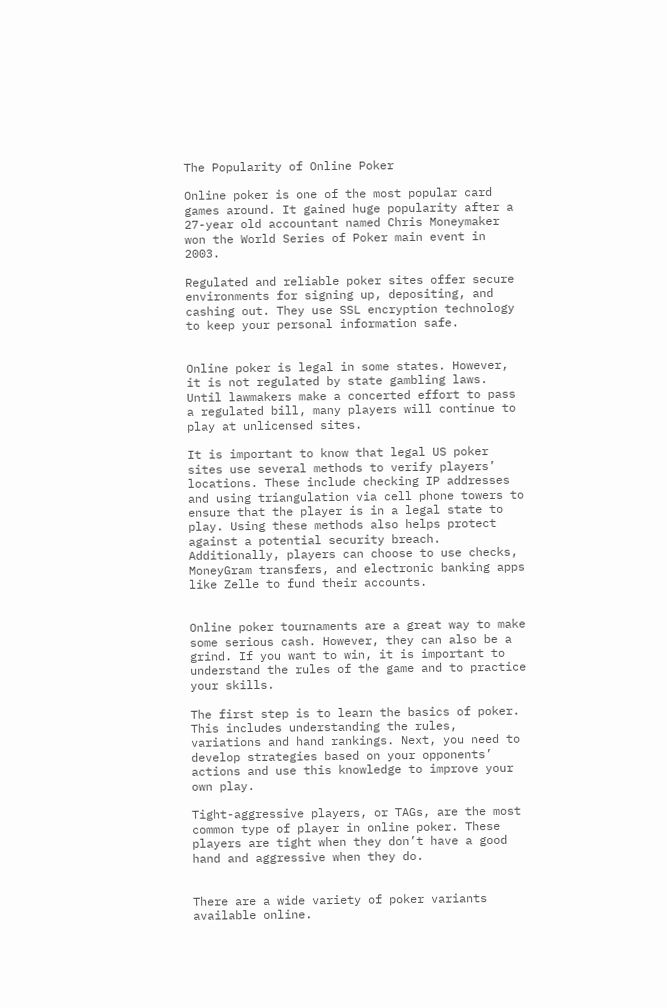The Popularity of Online Poker

Online poker is one of the most popular card games around. It gained huge popularity after a 27-year old accountant named Chris Moneymaker won the World Series of Poker main event in 2003.

Regulated and reliable poker sites offer secure environments for signing up, depositing, and cashing out. They use SSL encryption technology to keep your personal information safe.


Online poker is legal in some states. However, it is not regulated by state gambling laws. Until lawmakers make a concerted effort to pass a regulated bill, many players will continue to play at unlicensed sites.

It is important to know that legal US poker sites use several methods to verify players’ locations. These include checking IP addresses and using triangulation via cell phone towers to ensure that the player is in a legal state to play. Using these methods also helps protect against a potential security breach. Additionally, players can choose to use checks, MoneyGram transfers, and electronic banking apps like Zelle to fund their accounts.


Online poker tournaments are a great way to make some serious cash. However, they can also be a grind. If you want to win, it is important to understand the rules of the game and to practice your skills.

The first step is to learn the basics of poker. This includes understanding the rules, variations and hand rankings. Next, you need to develop strategies based on your opponents’ actions and use this knowledge to improve your own play.

Tight-aggressive players, or TAGs, are the most common type of player in online poker. These players are tight when they don’t have a good hand and aggressive when they do.


There are a wide variety of poker variants available online.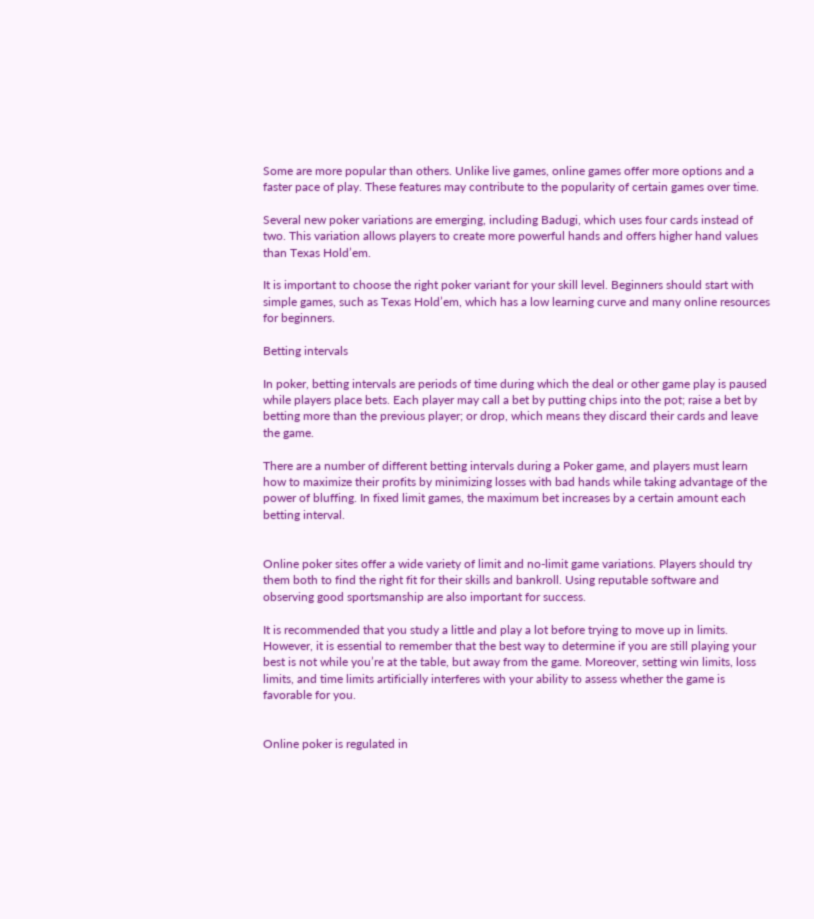Some are more popular than others. Unlike live games, online games offer more options and a faster pace of play. These features may contribute to the popularity of certain games over time.

Several new poker variations are emerging, including Badugi, which uses four cards instead of two. This variation allows players to create more powerful hands and offers higher hand values than Texas Hold’em.

It is important to choose the right poker variant for your skill level. Beginners should start with simple games, such as Texas Hold’em, which has a low learning curve and many online resources for beginners.

Betting intervals

In poker, betting intervals are periods of time during which the deal or other game play is paused while players place bets. Each player may call a bet by putting chips into the pot; raise a bet by betting more than the previous player; or drop, which means they discard their cards and leave the game.

There are a number of different betting intervals during a Poker game, and players must learn how to maximize their profits by minimizing losses with bad hands while taking advantage of the power of bluffing. In fixed limit games, the maximum bet increases by a certain amount each betting interval.


Online poker sites offer a wide variety of limit and no-limit game variations. Players should try them both to find the right fit for their skills and bankroll. Using reputable software and observing good sportsmanship are also important for success.

It is recommended that you study a little and play a lot before trying to move up in limits. However, it is essential to remember that the best way to determine if you are still playing your best is not while you’re at the table, but away from the game. Moreover, setting win limits, loss limits, and time limits artificially interferes with your ability to assess whether the game is favorable for you.


Online poker is regulated in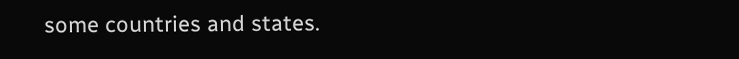some countries and states.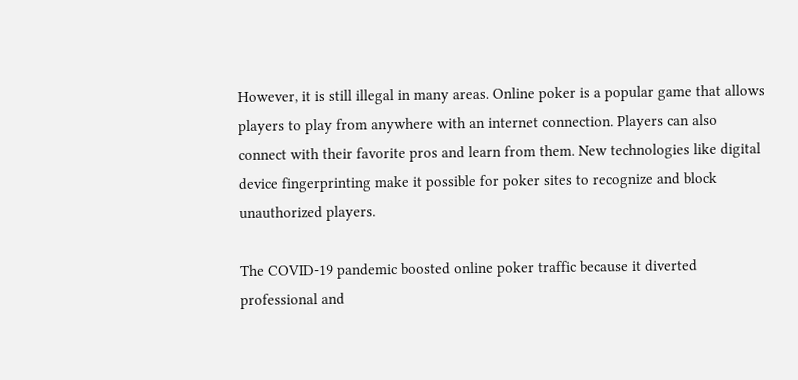However, it is still illegal in many areas. Online poker is a popular game that allows players to play from anywhere with an internet connection. Players can also connect with their favorite pros and learn from them. New technologies like digital device fingerprinting make it possible for poker sites to recognize and block unauthorized players.

The COVID-19 pandemic boosted online poker traffic because it diverted professional and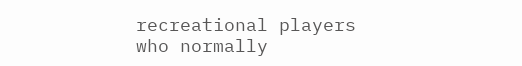recreational players who normally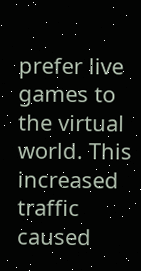prefer live games to the virtual world. This increased traffic caused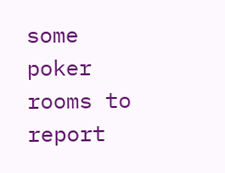some poker rooms to report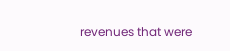revenues that were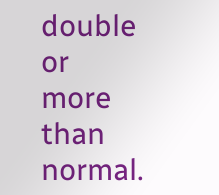double or more than normal.